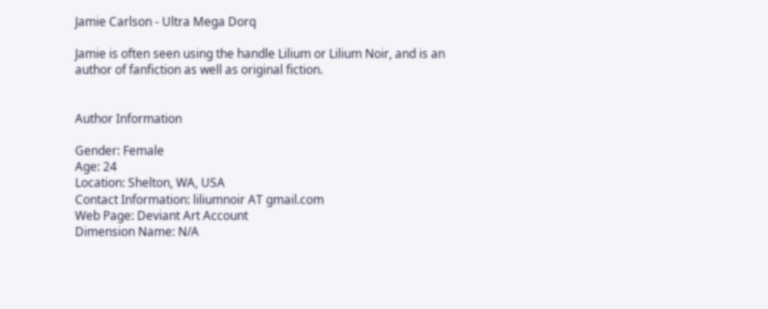Jamie Carlson - Ultra Mega Dorq

Jamie is often seen using the handle Lilium or Lilium Noir, and is an author of fanfiction as well as original fiction.


Author Information

Gender: Female
Age: 24
Location: Shelton, WA, USA
Contact Information: liliumnoir AT gmail.com
Web Page: Deviant Art Account
Dimension Name: N/A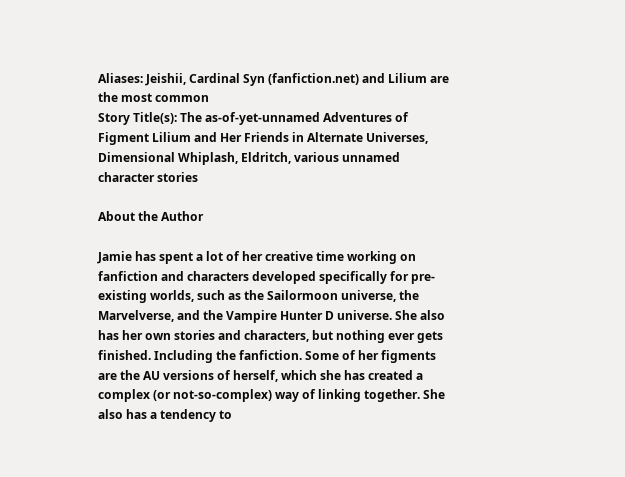Aliases: Jeishii, Cardinal Syn (fanfiction.net) and Lilium are the most common
Story Title(s): The as-of-yet-unnamed Adventures of Figment Lilium and Her Friends in Alternate Universes, Dimensional Whiplash, Eldritch, various unnamed character stories

About the Author

Jamie has spent a lot of her creative time working on fanfiction and characters developed specifically for pre-existing worlds, such as the Sailormoon universe, the Marvelverse, and the Vampire Hunter D universe. She also has her own stories and characters, but nothing ever gets finished. Including the fanfiction. Some of her figments are the AU versions of herself, which she has created a complex (or not-so-complex) way of linking together. She also has a tendency to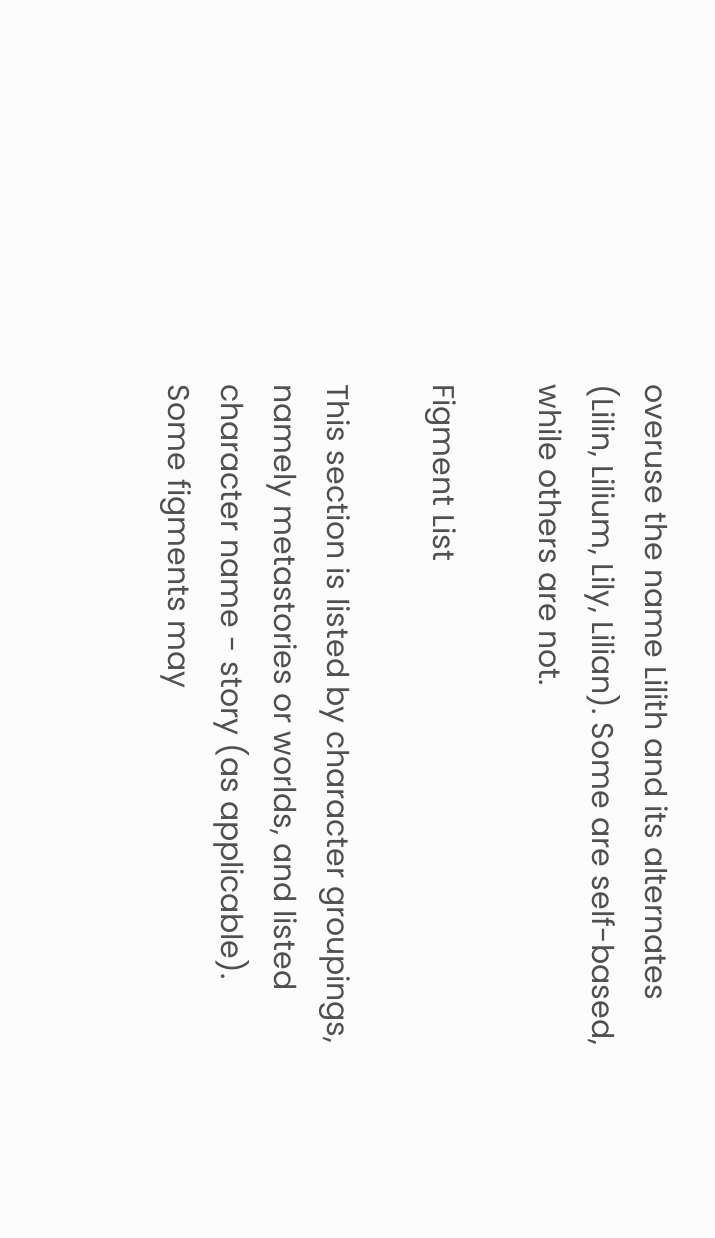overuse the name Lilith and its alternates (Lilin, Lilium, Lily, Lilian). Some are self-based, while others are not.

Figment List

This section is listed by character groupings, namely metastories or worlds, and listed character name - story (as applicable). Some figments may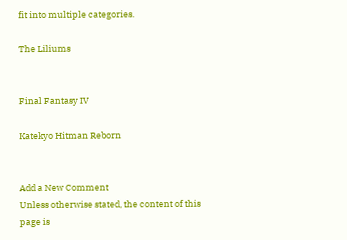fit into multiple categories.

The Liliums


Final Fantasy IV

Katekyo Hitman Reborn


Add a New Comment
Unless otherwise stated, the content of this page is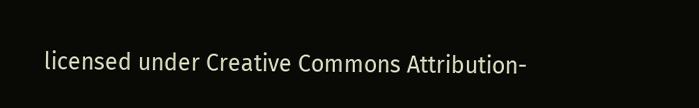licensed under Creative Commons Attribution-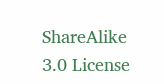ShareAlike 3.0 License